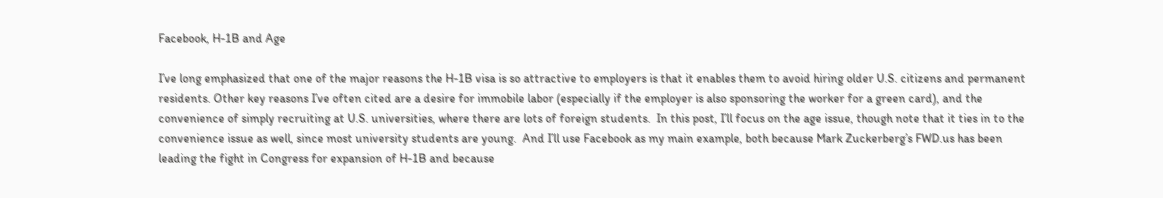Facebook, H-1B and Age

I’ve long emphasized that one of the major reasons the H-1B visa is so attractive to employers is that it enables them to avoid hiring older U.S. citizens and permanent residents. Other key reasons I’ve often cited are a desire for immobile labor (especially if the employer is also sponsoring the worker for a green card), and the convenience of simply recruiting at U.S. universities, where there are lots of foreign students.  In this post, I’ll focus on the age issue, though note that it ties in to the convenience issue as well, since most university students are young.  And I’ll use Facebook as my main example, both because Mark Zuckerberg’s FWD.us has been leading the fight in Congress for expansion of H-1B and because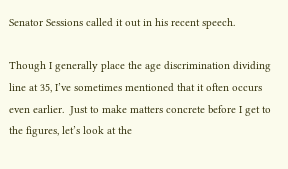Senator Sessions called it out in his recent speech.

Though I generally place the age discrimination dividing line at 35, I’ve sometimes mentioned that it often occurs even earlier.  Just to make matters concrete before I get to the figures, let’s look at the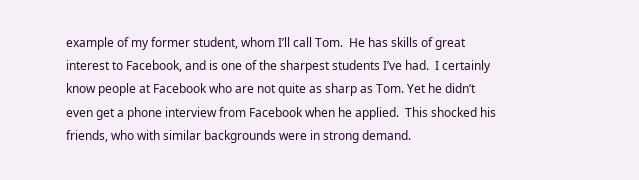example of my former student, whom I’ll call Tom.  He has skills of great interest to Facebook, and is one of the sharpest students I’ve had.  I certainly know people at Facebook who are not quite as sharp as Tom. Yet he didn’t even get a phone interview from Facebook when he applied.  This shocked his friends, who with similar backgrounds were in strong demand.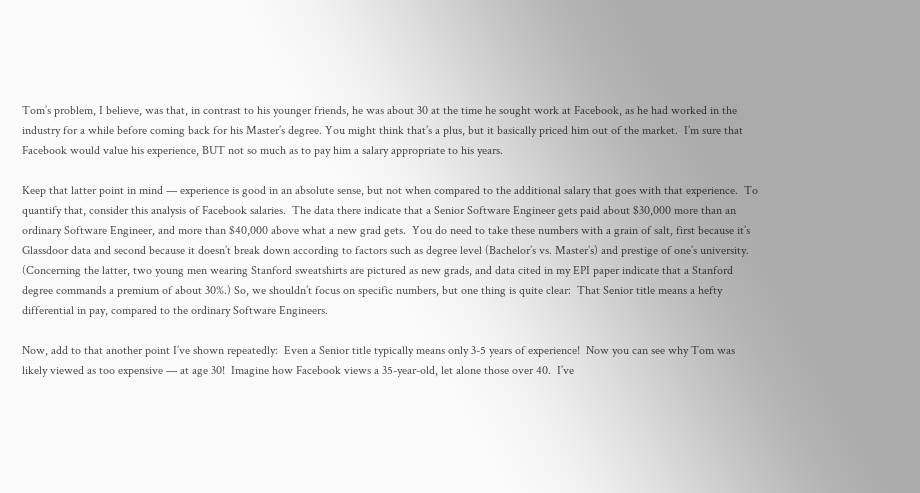Tom’s problem, I believe, was that, in contrast to his younger friends, he was about 30 at the time he sought work at Facebook, as he had worked in the industry for a while before coming back for his Master’s degree. You might think that’s a plus, but it basically priced him out of the market.  I’m sure that Facebook would value his experience, BUT not so much as to pay him a salary appropriate to his years.

Keep that latter point in mind — experience is good in an absolute sense, but not when compared to the additional salary that goes with that experience.  To quantify that, consider this analysis of Facebook salaries.  The data there indicate that a Senior Software Engineer gets paid about $30,000 more than an ordinary Software Engineer, and more than $40,000 above what a new grad gets.  You do need to take these numbers with a grain of salt, first because it’s Glassdoor data and second because it doesn’t break down according to factors such as degree level (Bachelor’s vs. Master’s) and prestige of one’s university.  (Concerning the latter, two young men wearing Stanford sweatshirts are pictured as new grads, and data cited in my EPI paper indicate that a Stanford degree commands a premium of about 30%.) So, we shouldn’t focus on specific numbers, but one thing is quite clear:  That Senior title means a hefty differential in pay, compared to the ordinary Software Engineers.

Now, add to that another point I’ve shown repeatedly:  Even a Senior title typically means only 3-5 years of experience!  Now you can see why Tom was likely viewed as too expensive — at age 30!  Imagine how Facebook views a 35-year-old, let alone those over 40.  I’ve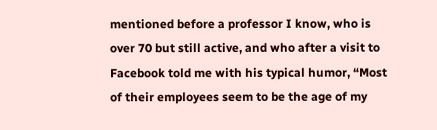mentioned before a professor I know, who is over 70 but still active, and who after a visit to Facebook told me with his typical humor, “Most of their employees seem to be the age of my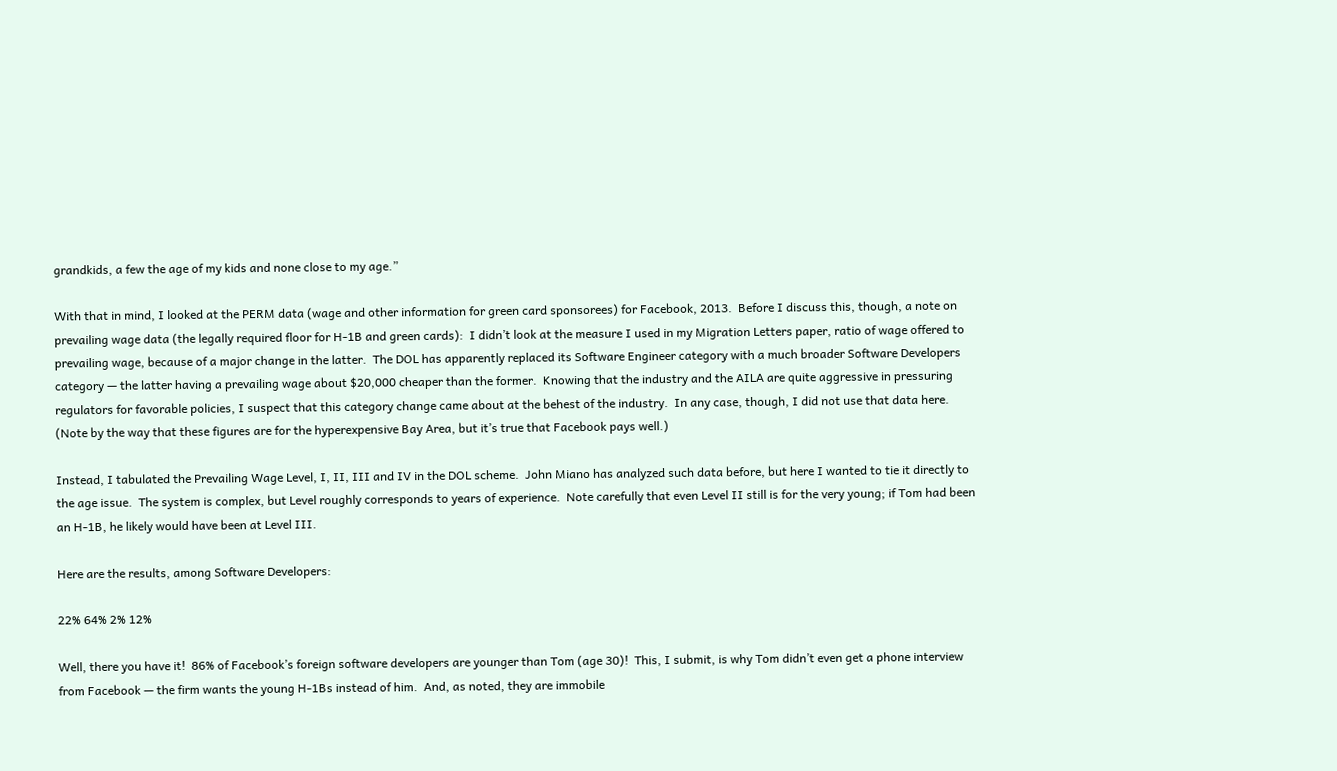grandkids, a few the age of my kids and none close to my age.”

With that in mind, I looked at the PERM data (wage and other information for green card sponsorees) for Facebook, 2013.  Before I discuss this, though, a note on prevailing wage data (the legally required floor for H-1B and green cards):  I didn’t look at the measure I used in my Migration Letters paper, ratio of wage offered to prevailing wage, because of a major change in the latter.  The DOL has apparently replaced its Software Engineer category with a much broader Software Developers category — the latter having a prevailing wage about $20,000 cheaper than the former.  Knowing that the industry and the AILA are quite aggressive in pressuring regulators for favorable policies, I suspect that this category change came about at the behest of the industry.  In any case, though, I did not use that data here.  (Note by the way that these figures are for the hyperexpensive Bay Area, but it’s true that Facebook pays well.)

Instead, I tabulated the Prevailing Wage Level, I, II, III and IV in the DOL scheme.  John Miano has analyzed such data before, but here I wanted to tie it directly to the age issue.  The system is complex, but Level roughly corresponds to years of experience.  Note carefully that even Level II still is for the very young; if Tom had been an H-1B, he likely would have been at Level III.

Here are the results, among Software Developers:

22% 64% 2% 12%

Well, there you have it!  86% of Facebook’s foreign software developers are younger than Tom (age 30)!  This, I submit, is why Tom didn’t even get a phone interview from Facebook — the firm wants the young H-1Bs instead of him.  And, as noted, they are immobile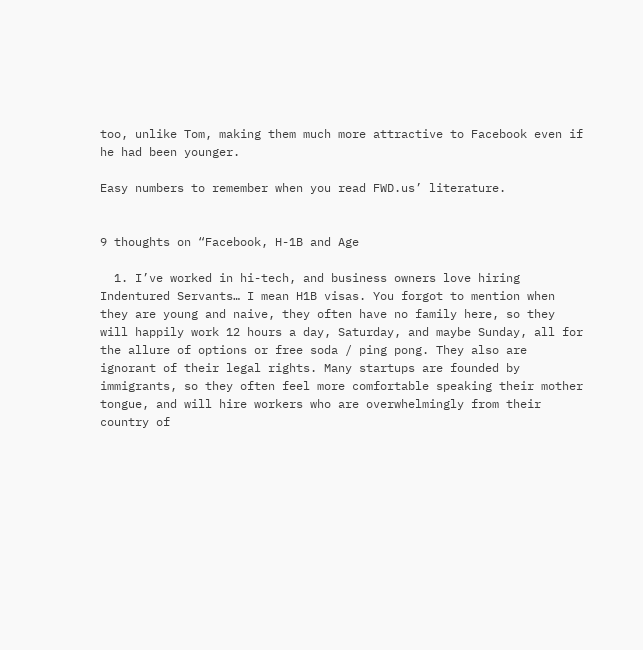too, unlike Tom, making them much more attractive to Facebook even if he had been younger.

Easy numbers to remember when you read FWD.us’ literature.


9 thoughts on “Facebook, H-1B and Age

  1. I’ve worked in hi-tech, and business owners love hiring Indentured Servants… I mean H1B visas. You forgot to mention when they are young and naive, they often have no family here, so they will happily work 12 hours a day, Saturday, and maybe Sunday, all for the allure of options or free soda / ping pong. They also are ignorant of their legal rights. Many startups are founded by immigrants, so they often feel more comfortable speaking their mother tongue, and will hire workers who are overwhelmingly from their country of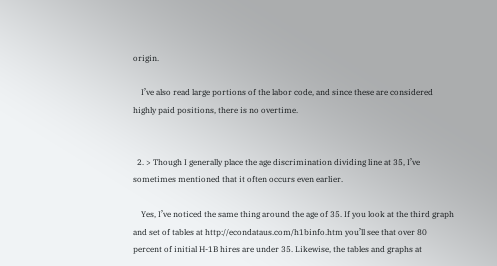origin.

    I’ve also read large portions of the labor code, and since these are considered highly paid positions, there is no overtime.


  2. > Though I generally place the age discrimination dividing line at 35, I’ve sometimes mentioned that it often occurs even earlier.

    Yes, I’ve noticed the same thing around the age of 35. If you look at the third graph and set of tables at http://econdataus.com/h1binfo.htm you’ll see that over 80 percent of initial H-1B hires are under 35. Likewise, the tables and graphs at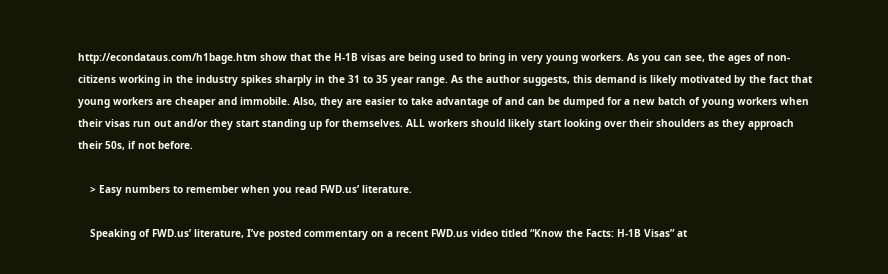http://econdataus.com/h1bage.htm show that the H-1B visas are being used to bring in very young workers. As you can see, the ages of non-citizens working in the industry spikes sharply in the 31 to 35 year range. As the author suggests, this demand is likely motivated by the fact that young workers are cheaper and immobile. Also, they are easier to take advantage of and can be dumped for a new batch of young workers when their visas run out and/or they start standing up for themselves. ALL workers should likely start looking over their shoulders as they approach their 50s, if not before.

    > Easy numbers to remember when you read FWD.us’ literature.

    Speaking of FWD.us’ literature, I’ve posted commentary on a recent FWD.us video titled “Know the Facts: H-1B Visas” at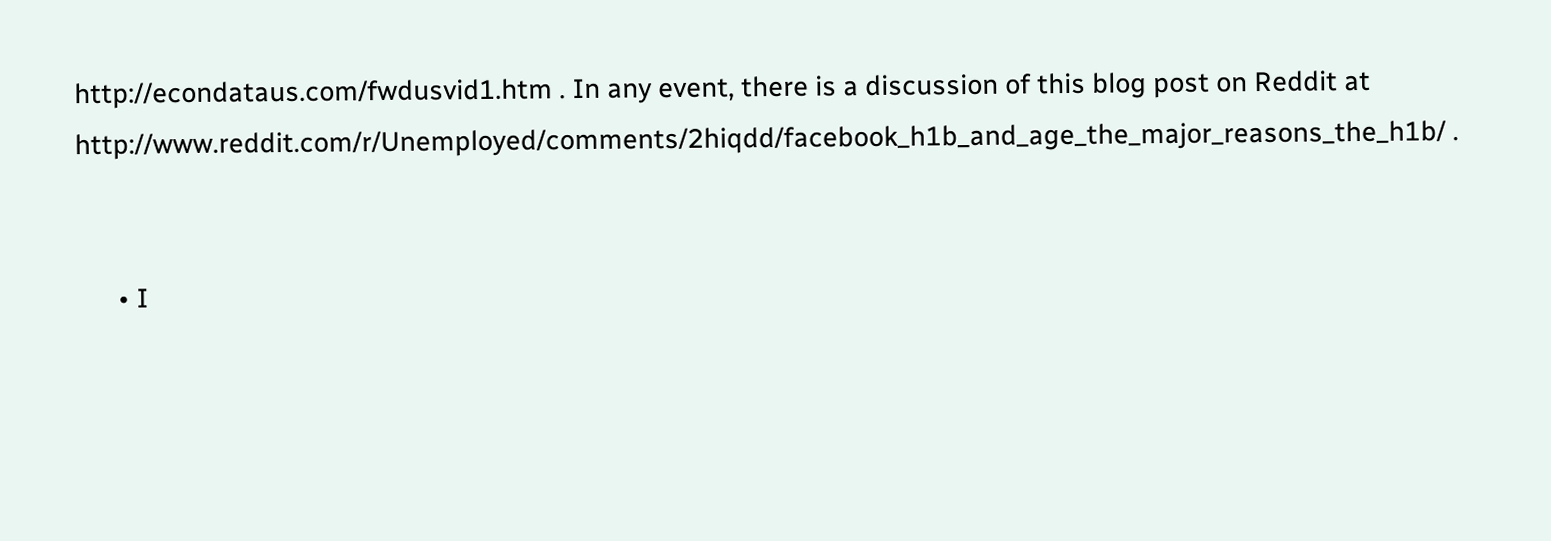http://econdataus.com/fwdusvid1.htm . In any event, there is a discussion of this blog post on Reddit at http://www.reddit.com/r/Unemployed/comments/2hiqdd/facebook_h1b_and_age_the_major_reasons_the_h1b/ .


      • I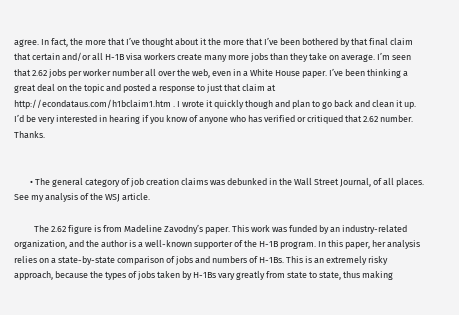agree. In fact, the more that I’ve thought about it the more that I’ve been bothered by that final claim that certain and/or all H-1B visa workers create many more jobs than they take on average. I’m seen that 2.62 jobs per worker number all over the web, even in a White House paper. I’ve been thinking a great deal on the topic and posted a response to just that claim at http://econdataus.com/h1bclaim1.htm . I wrote it quickly though and plan to go back and clean it up. I’d be very interested in hearing if you know of anyone who has verified or critiqued that 2.62 number. Thanks.


        • The general category of job creation claims was debunked in the Wall Street Journal, of all places. See my analysis of the WSJ article.

          The 2.62 figure is from Madeline Zavodny’s paper. This work was funded by an industry-related organization, and the author is a well-known supporter of the H-1B program. In this paper, her analysis relies on a state-by-state comparison of jobs and numbers of H-1Bs. This is an extremely risky approach, because the types of jobs taken by H-1Bs vary greatly from state to state, thus making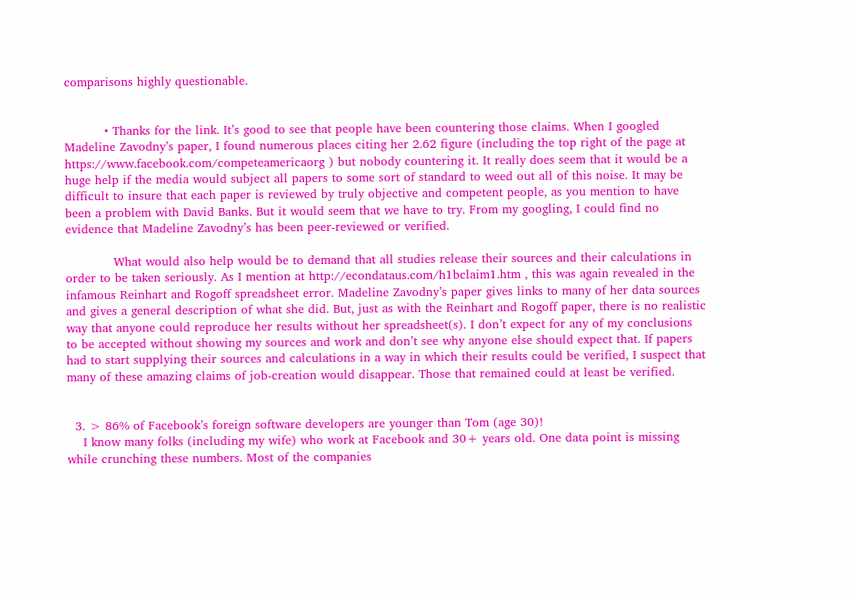comparisons highly questionable.


          • Thanks for the link. It’s good to see that people have been countering those claims. When I googled Madeline Zavodny’s paper, I found numerous places citing her 2.62 figure (including the top right of the page at https://www.facebook.com/competeamericaorg ) but nobody countering it. It really does seem that it would be a huge help if the media would subject all papers to some sort of standard to weed out all of this noise. It may be difficult to insure that each paper is reviewed by truly objective and competent people, as you mention to have been a problem with David Banks. But it would seem that we have to try. From my googling, I could find no evidence that Madeline Zavodny’s has been peer-reviewed or verified.

            What would also help would be to demand that all studies release their sources and their calculations in order to be taken seriously. As I mention at http://econdataus.com/h1bclaim1.htm , this was again revealed in the infamous Reinhart and Rogoff spreadsheet error. Madeline Zavodny’s paper gives links to many of her data sources and gives a general description of what she did. But, just as with the Reinhart and Rogoff paper, there is no realistic way that anyone could reproduce her results without her spreadsheet(s). I don’t expect for any of my conclusions to be accepted without showing my sources and work and don’t see why anyone else should expect that. If papers had to start supplying their sources and calculations in a way in which their results could be verified, I suspect that many of these amazing claims of job-creation would disappear. Those that remained could at least be verified.


  3. > 86% of Facebook’s foreign software developers are younger than Tom (age 30)!
    I know many folks (including my wife) who work at Facebook and 30+ years old. One data point is missing while crunching these numbers. Most of the companies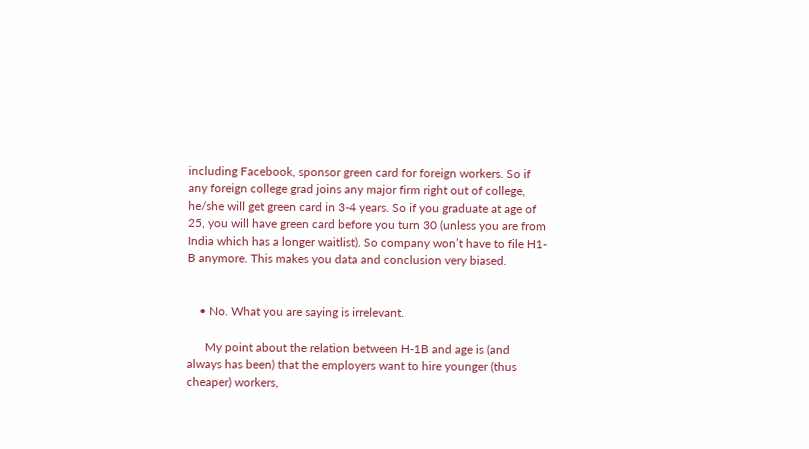including Facebook, sponsor green card for foreign workers. So if any foreign college grad joins any major firm right out of college, he/she will get green card in 3-4 years. So if you graduate at age of 25, you will have green card before you turn 30 (unless you are from India which has a longer waitlist). So company won’t have to file H1-B anymore. This makes you data and conclusion very biased.


    • No. What you are saying is irrelevant.

      My point about the relation between H-1B and age is (and always has been) that the employers want to hire younger (thus cheaper) workers,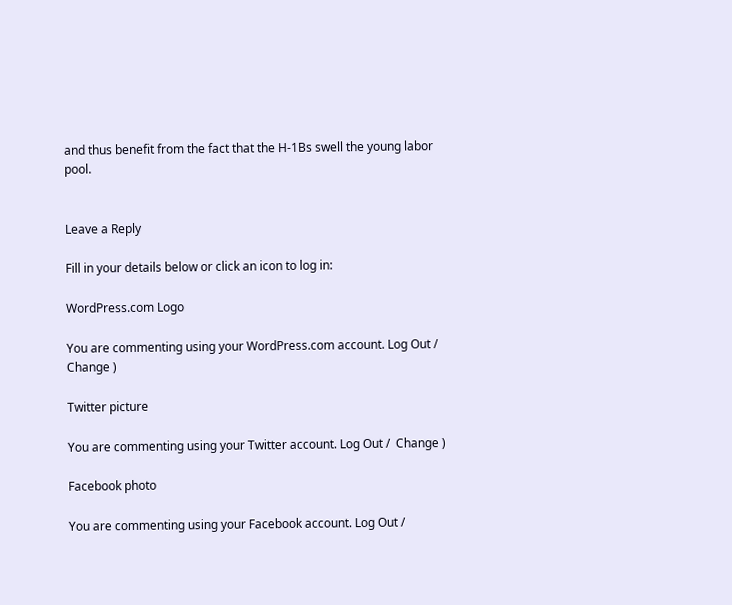and thus benefit from the fact that the H-1Bs swell the young labor pool.


Leave a Reply

Fill in your details below or click an icon to log in:

WordPress.com Logo

You are commenting using your WordPress.com account. Log Out /  Change )

Twitter picture

You are commenting using your Twitter account. Log Out /  Change )

Facebook photo

You are commenting using your Facebook account. Log Out /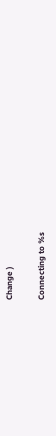Change )

Connecting to %s